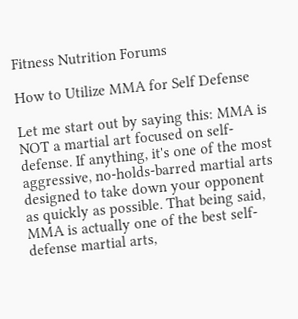Fitness Nutrition Forums

How to Utilize MMA for Self Defense

Let me start out by saying this: MMA is NOT a martial art focused on self-defense. If anything, it's one of the most aggressive, no-holds-barred martial arts designed to take down your opponent as quickly as possible. That being said, MMA is actually one of the best self-defense martial arts,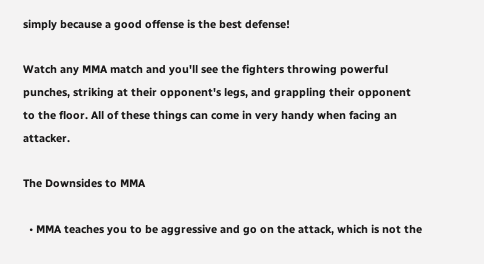simply because a good offense is the best defense!

Watch any MMA match and you'll see the fighters throwing powerful punches, striking at their opponent's legs, and grappling their opponent to the floor. All of these things can come in very handy when facing an attacker.

The Downsides to MMA

  • MMA teaches you to be aggressive and go on the attack, which is not the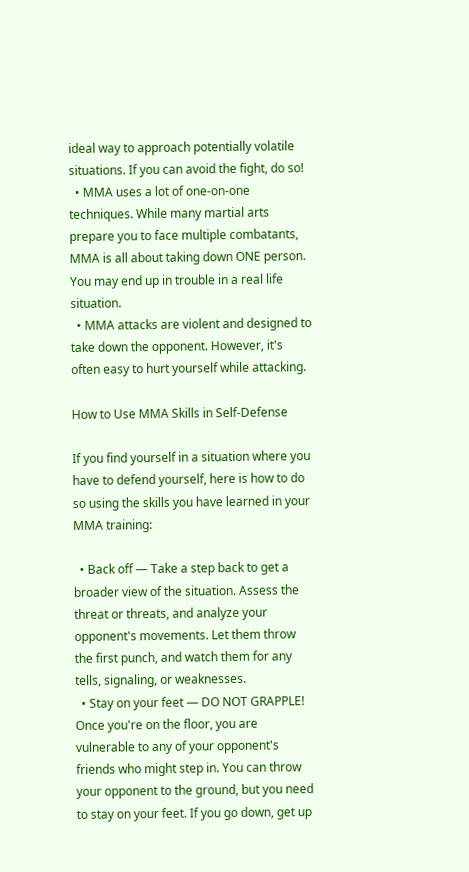ideal way to approach potentially volatile situations. If you can avoid the fight, do so!
  • MMA uses a lot of one-on-one techniques. While many martial arts prepare you to face multiple combatants, MMA is all about taking down ONE person. You may end up in trouble in a real life situation.
  • MMA attacks are violent and designed to take down the opponent. However, it's often easy to hurt yourself while attacking.

How to Use MMA Skills in Self-Defense

If you find yourself in a situation where you have to defend yourself, here is how to do so using the skills you have learned in your MMA training:

  • Back off — Take a step back to get a broader view of the situation. Assess the threat or threats, and analyze your opponent's movements. Let them throw the first punch, and watch them for any tells, signaling, or weaknesses.
  • Stay on your feet — DO NOT GRAPPLE! Once you're on the floor, you are vulnerable to any of your opponent's friends who might step in. You can throw your opponent to the ground, but you need to stay on your feet. If you go down, get up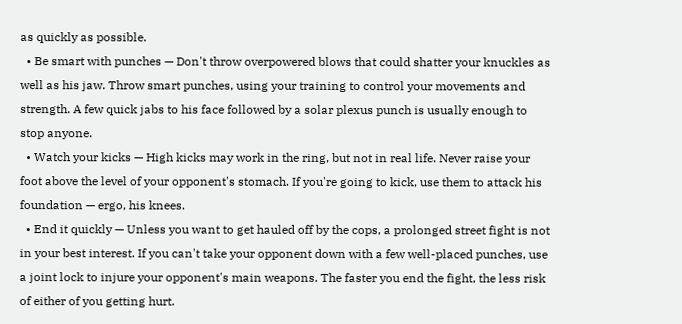as quickly as possible.
  • Be smart with punches — Don't throw overpowered blows that could shatter your knuckles as well as his jaw. Throw smart punches, using your training to control your movements and strength. A few quick jabs to his face followed by a solar plexus punch is usually enough to stop anyone.
  • Watch your kicks — High kicks may work in the ring, but not in real life. Never raise your foot above the level of your opponent's stomach. If you're going to kick, use them to attack his foundation — ergo, his knees.
  • End it quickly — Unless you want to get hauled off by the cops, a prolonged street fight is not in your best interest. If you can't take your opponent down with a few well-placed punches, use a joint lock to injure your opponent's main weapons. The faster you end the fight, the less risk of either of you getting hurt.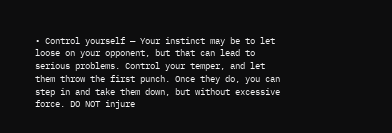• Control yourself — Your instinct may be to let loose on your opponent, but that can lead to serious problems. Control your temper, and let them throw the first punch. Once they do, you can step in and take them down, but without excessive force. DO NOT injure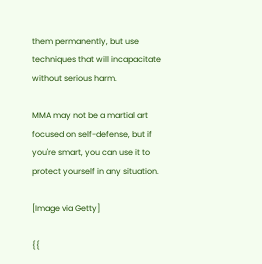them permanently, but use techniques that will incapacitate without serious harm.

MMA may not be a martial art focused on self-defense, but if you're smart, you can use it to protect yourself in any situation.

[Image via Getty]

{{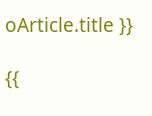oArticle.title }}

{{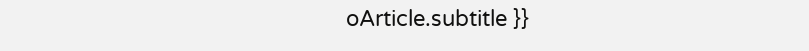oArticle.subtitle }}